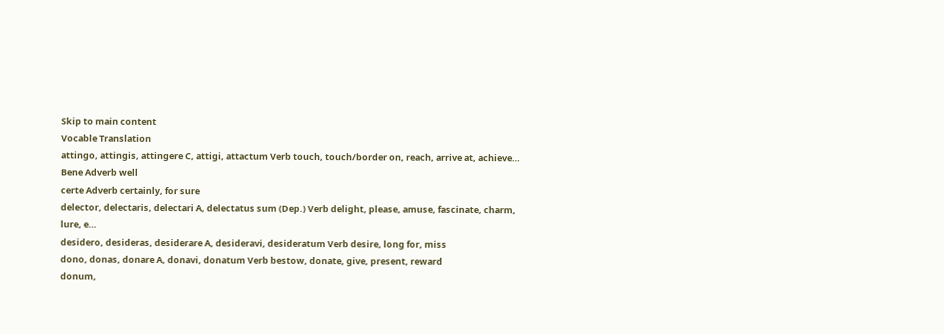Skip to main content
Vocable Translation
attingo, attingis, attingere C, attigi, attactum Verb touch, touch/border on, reach, arrive at, achieve…
Bene Adverb well
certe Adverb certainly, for sure
delector, delectaris, delectari A, delectatus sum (Dep.) Verb delight, please, amuse, fascinate, charm, lure, e…
desidero, desideras, desiderare A, desideravi, desideratum Verb desire, long for, miss
dono, donas, donare A, donavi, donatum Verb bestow, donate, give, present, reward
donum,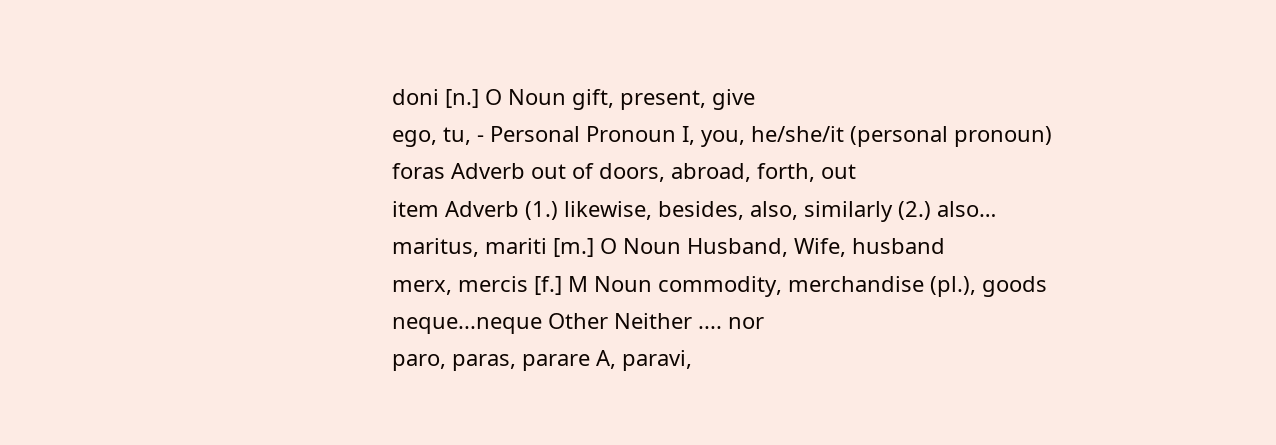doni [n.] O Noun gift, present, give
ego, tu, - Personal Pronoun I, you, he/she/it (personal pronoun)
foras Adverb out of doors, abroad, forth, out
item Adverb (1.) likewise, besides, also, similarly (2.) also…
maritus, mariti [m.] O Noun Husband, Wife, husband
merx, mercis [f.] M Noun commodity, merchandise (pl.), goods
neque...neque Other Neither .... nor
paro, paras, parare A, paravi,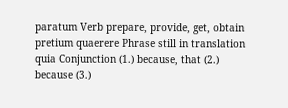paratum Verb prepare, provide, get, obtain
pretium quaerere Phrase still in translation
quia Conjunction (1.) because, that (2.) because (3.)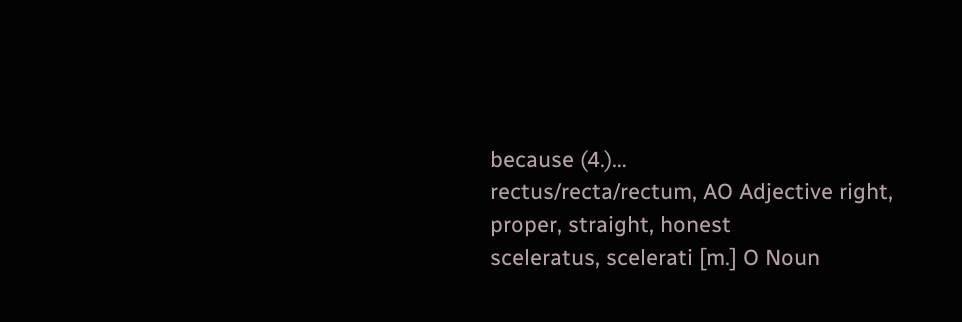because (4.)…
rectus/recta/rectum, AO Adjective right, proper, straight, honest
sceleratus, scelerati [m.] O Noun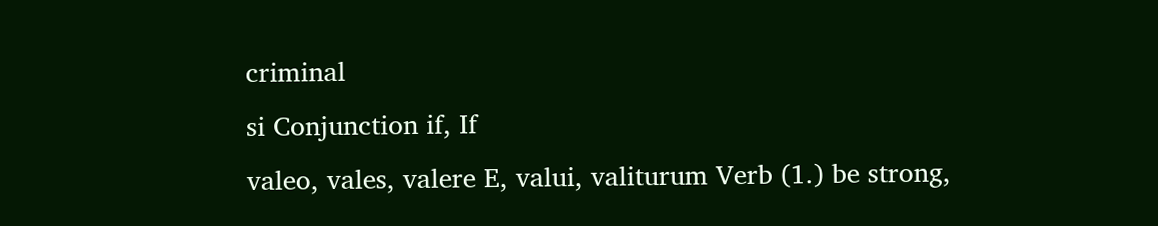criminal
si Conjunction if, If
valeo, vales, valere E, valui, valiturum Verb (1.) be strong,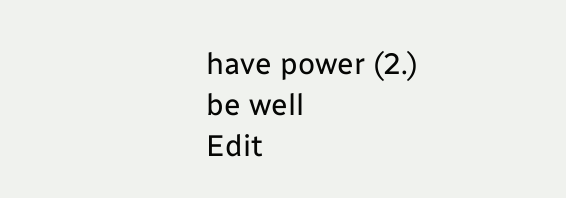have power (2.) be well
Edit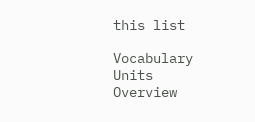this list

Vocabulary Units Overview